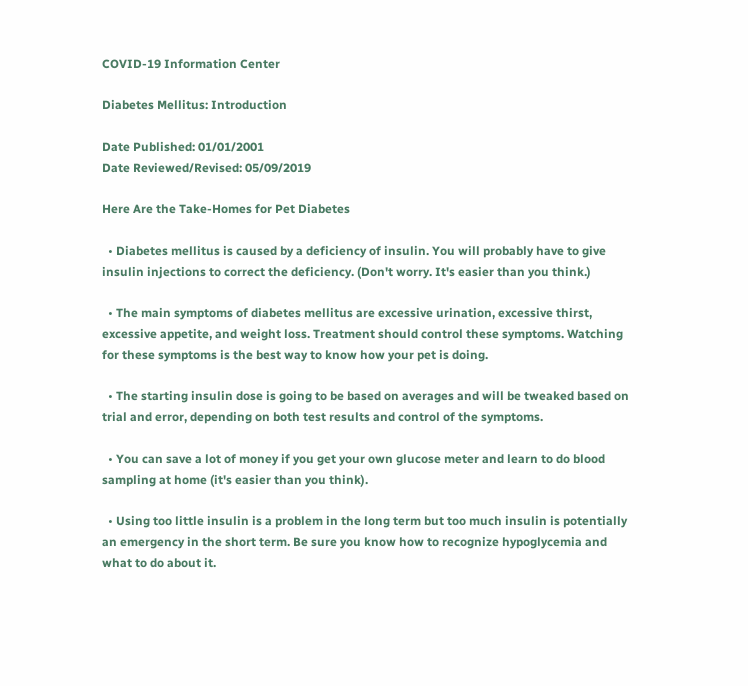COVID-19 Information Center

Diabetes Mellitus: Introduction

Date Published: 01/01/2001
Date Reviewed/Revised: 05/09/2019

Here Are the Take-Homes for Pet Diabetes

  • Diabetes mellitus is caused by a deficiency of insulin. You will probably have to give insulin injections to correct the deficiency. (Don't worry. It's easier than you think.)

  • The main symptoms of diabetes mellitus are excessive urination, excessive thirst, excessive appetite, and weight loss. Treatment should control these symptoms. Watching for these symptoms is the best way to know how your pet is doing.

  • The starting insulin dose is going to be based on averages and will be tweaked based on trial and error, depending on both test results and control of the symptoms.

  • You can save a lot of money if you get your own glucose meter and learn to do blood sampling at home (it's easier than you think).

  • Using too little insulin is a problem in the long term but too much insulin is potentially an emergency in the short term. Be sure you know how to recognize hypoglycemia and what to do about it.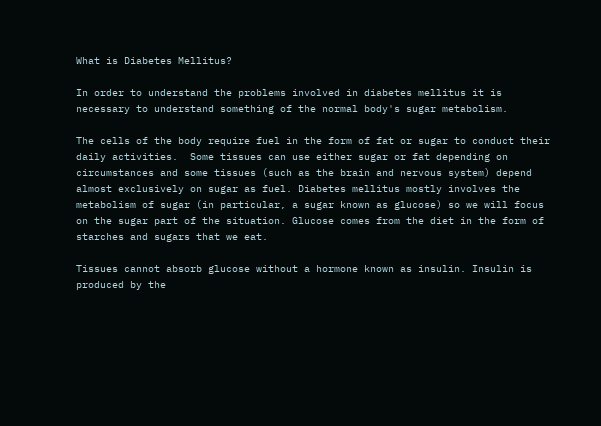What is Diabetes Mellitus?

In order to understand the problems involved in diabetes mellitus it is necessary to understand something of the normal body's sugar metabolism.

The cells of the body require fuel in the form of fat or sugar to conduct their daily activities.  Some tissues can use either sugar or fat depending on circumstances and some tissues (such as the brain and nervous system) depend almost exclusively on sugar as fuel. Diabetes mellitus mostly involves the metabolism of sugar (in particular, a sugar known as glucose) so we will focus on the sugar part of the situation. Glucose comes from the diet in the form of starches and sugars that we eat.

Tissues cannot absorb glucose without a hormone known as insulin. Insulin is produced by the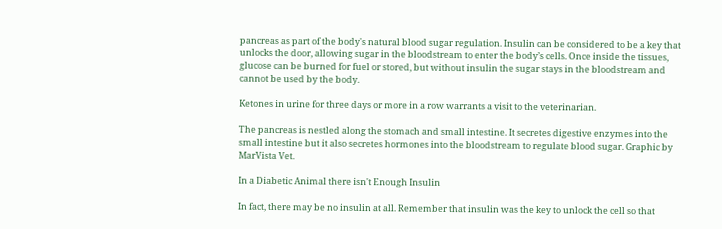pancreas as part of the body's natural blood sugar regulation. Insulin can be considered to be a key that unlocks the door, allowing sugar in the bloodstream to enter the body’s cells. Once inside the tissues, glucose can be burned for fuel or stored, but without insulin the sugar stays in the bloodstream and cannot be used by the body.

Ketones in urine for three days or more in a row warrants a visit to the veterinarian.

The pancreas is nestled along the stomach and small intestine. It secretes digestive enzymes into the small intestine but it also secretes hormones into the bloodstream to regulate blood sugar. Graphic by MarVista Vet.

In a Diabetic Animal there isn't Enough Insulin

In fact, there may be no insulin at all. Remember that insulin was the key to unlock the cell so that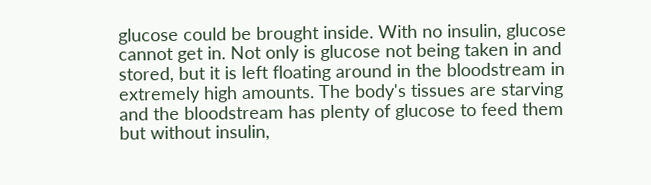glucose could be brought inside. With no insulin, glucose cannot get in. Not only is glucose not being taken in and stored, but it is left floating around in the bloodstream in extremely high amounts. The body's tissues are starving and the bloodstream has plenty of glucose to feed them but without insulin,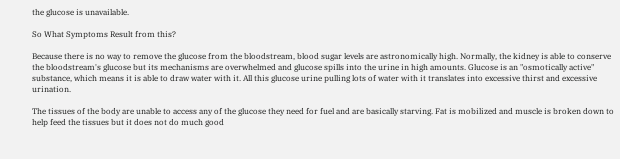the glucose is unavailable.

So What Symptoms Result from this?

Because there is no way to remove the glucose from the bloodstream, blood sugar levels are astronomically high. Normally, the kidney is able to conserve the bloodstream's glucose but its mechanisms are overwhelmed and glucose spills into the urine in high amounts. Glucose is an "osmotically active" substance, which means it is able to draw water with it. All this glucose urine pulling lots of water with it translates into excessive thirst and excessive urination.

The tissues of the body are unable to access any of the glucose they need for fuel and are basically starving. Fat is mobilized and muscle is broken down to help feed the tissues but it does not do much good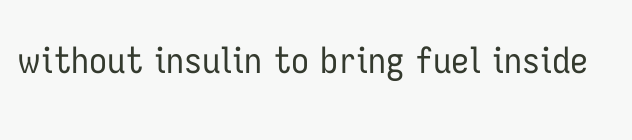without insulin to bring fuel inside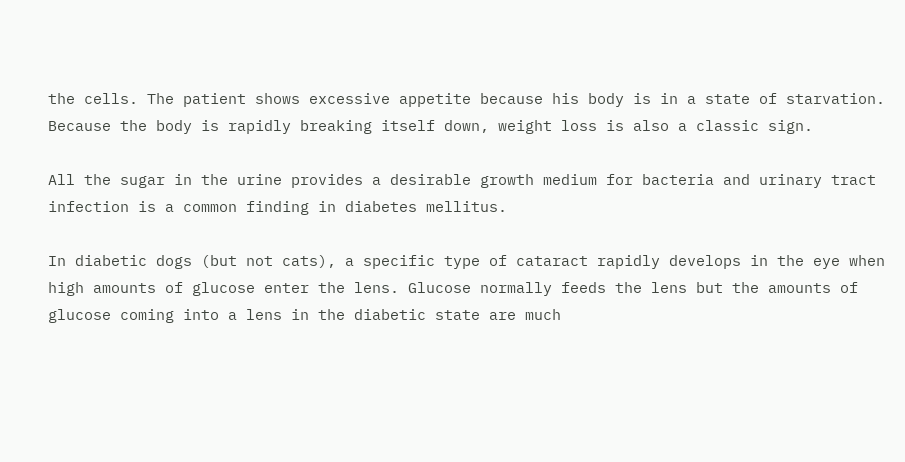the cells. The patient shows excessive appetite because his body is in a state of starvation. Because the body is rapidly breaking itself down, weight loss is also a classic sign.

All the sugar in the urine provides a desirable growth medium for bacteria and urinary tract infection is a common finding in diabetes mellitus.

In diabetic dogs (but not cats), a specific type of cataract rapidly develops in the eye when high amounts of glucose enter the lens. Glucose normally feeds the lens but the amounts of glucose coming into a lens in the diabetic state are much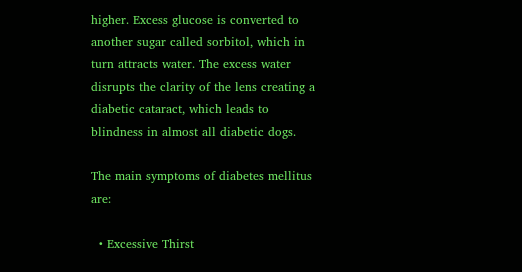higher. Excess glucose is converted to another sugar called sorbitol, which in turn attracts water. The excess water disrupts the clarity of the lens creating a diabetic cataract, which leads to blindness in almost all diabetic dogs.

The main symptoms of diabetes mellitus are:

  • Excessive Thirst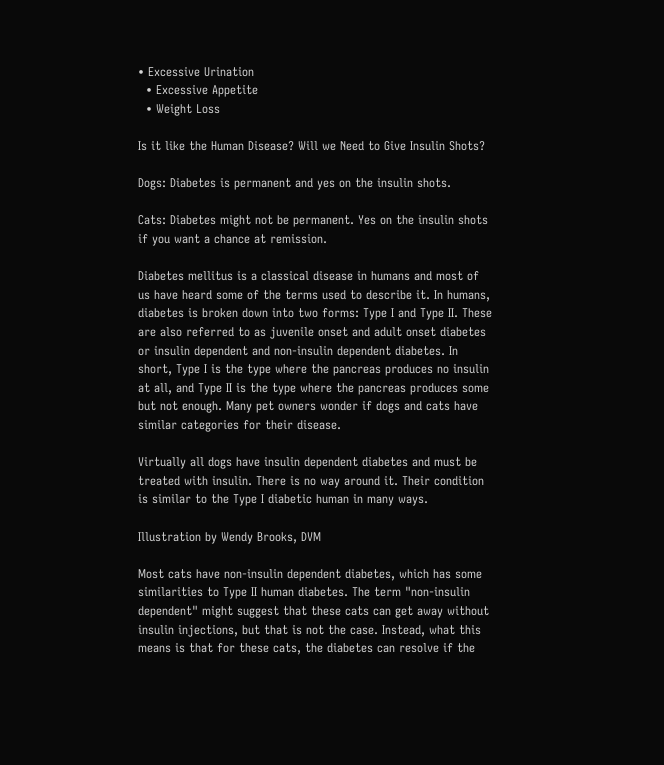• Excessive Urination
  • Excessive Appetite
  • Weight Loss

Is it like the Human Disease? Will we Need to Give Insulin Shots?

Dogs: Diabetes is permanent and yes on the insulin shots.

Cats: Diabetes might not be permanent. Yes on the insulin shots if you want a chance at remission.

Diabetes mellitus is a classical disease in humans and most of us have heard some of the terms used to describe it. In humans, diabetes is broken down into two forms: Type I and Type II. These are also referred to as juvenile onset and adult onset diabetes or insulin dependent and non-insulin dependent diabetes. In short, Type I is the type where the pancreas produces no insulin at all, and Type II is the type where the pancreas produces some but not enough. Many pet owners wonder if dogs and cats have similar categories for their disease.

Virtually all dogs have insulin dependent diabetes and must be treated with insulin. There is no way around it. Their condition is similar to the Type I diabetic human in many ways.

Illustration by Wendy Brooks, DVM

Most cats have non-insulin dependent diabetes, which has some similarities to Type II human diabetes. The term "non-insulin dependent" might suggest that these cats can get away without insulin injections, but that is not the case. Instead, what this means is that for these cats, the diabetes can resolve if the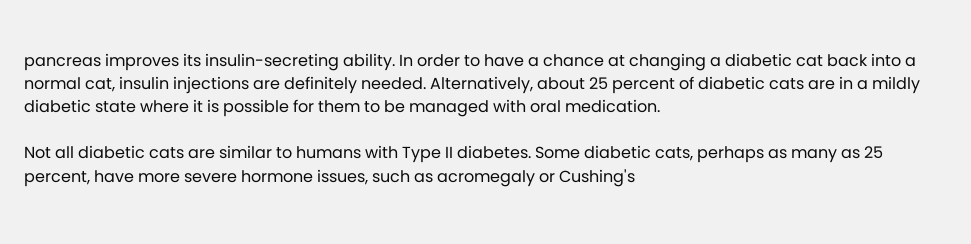pancreas improves its insulin-secreting ability. In order to have a chance at changing a diabetic cat back into a normal cat, insulin injections are definitely needed. Alternatively, about 25 percent of diabetic cats are in a mildly diabetic state where it is possible for them to be managed with oral medication.

Not all diabetic cats are similar to humans with Type II diabetes. Some diabetic cats, perhaps as many as 25 percent, have more severe hormone issues, such as acromegaly or Cushing's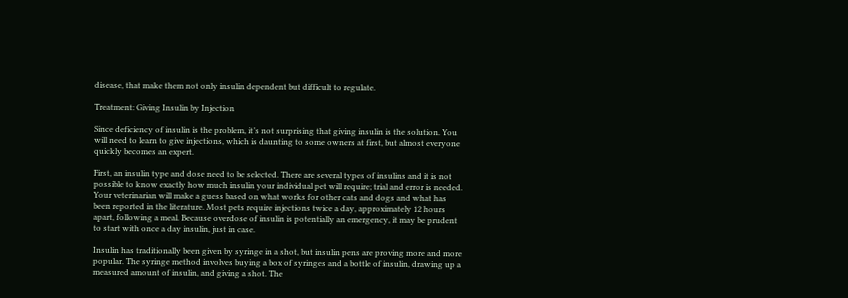disease, that make them not only insulin dependent but difficult to regulate.

Treatment: Giving Insulin by Injection

Since deficiency of insulin is the problem, it’s not surprising that giving insulin is the solution. You will need to learn to give injections, which is daunting to some owners at first, but almost everyone quickly becomes an expert.

First, an insulin type and dose need to be selected. There are several types of insulins and it is not possible to know exactly how much insulin your individual pet will require; trial and error is needed. Your veterinarian will make a guess based on what works for other cats and dogs and what has been reported in the literature. Most pets require injections twice a day, approximately 12 hours apart, following a meal. Because overdose of insulin is potentially an emergency, it may be prudent to start with once a day insulin, just in case.

Insulin has traditionally been given by syringe in a shot, but insulin pens are proving more and more popular. The syringe method involves buying a box of syringes and a bottle of insulin, drawing up a measured amount of insulin, and giving a shot. The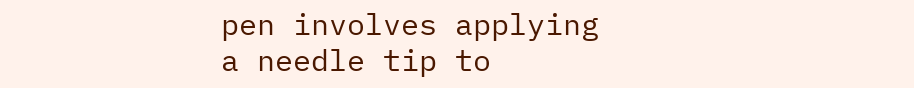pen involves applying a needle tip to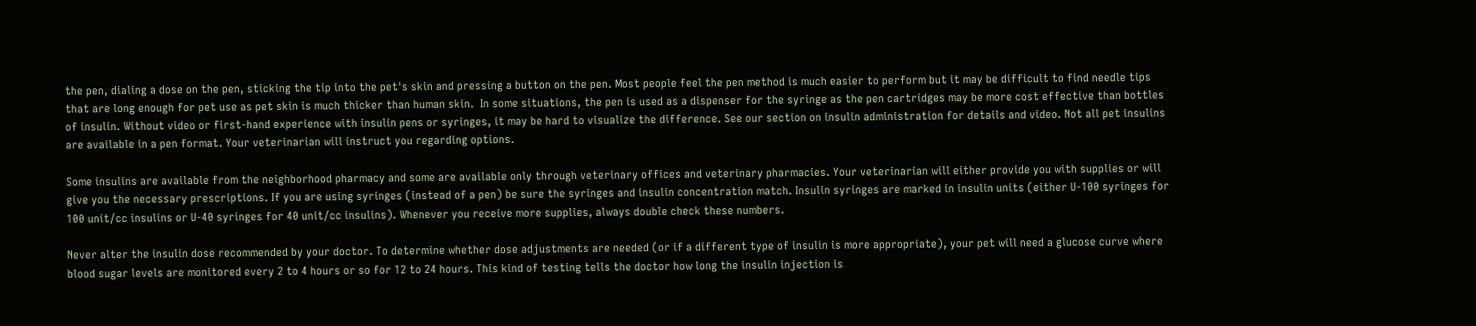the pen, dialing a dose on the pen, sticking the tip into the pet's skin and pressing a button on the pen. Most people feel the pen method is much easier to perform but it may be difficult to find needle tips that are long enough for pet use as pet skin is much thicker than human skin.  In some situations, the pen is used as a dispenser for the syringe as the pen cartridges may be more cost effective than bottles of insulin. Without video or first-hand experience with insulin pens or syringes, it may be hard to visualize the difference. See our section on insulin administration for details and video. Not all pet insulins are available in a pen format. Your veterinarian will instruct you regarding options.

Some insulins are available from the neighborhood pharmacy and some are available only through veterinary offices and veterinary pharmacies. Your veterinarian will either provide you with supplies or will give you the necessary prescriptions. If you are using syringes (instead of a pen) be sure the syringes and insulin concentration match. Insulin syringes are marked in insulin units (either U-100 syringes for 100 unit/cc insulins or U-40 syringes for 40 unit/cc insulins). Whenever you receive more supplies, always double check these numbers.

Never alter the insulin dose recommended by your doctor. To determine whether dose adjustments are needed (or if a different type of insulin is more appropriate), your pet will need a glucose curve where blood sugar levels are monitored every 2 to 4 hours or so for 12 to 24 hours. This kind of testing tells the doctor how long the insulin injection is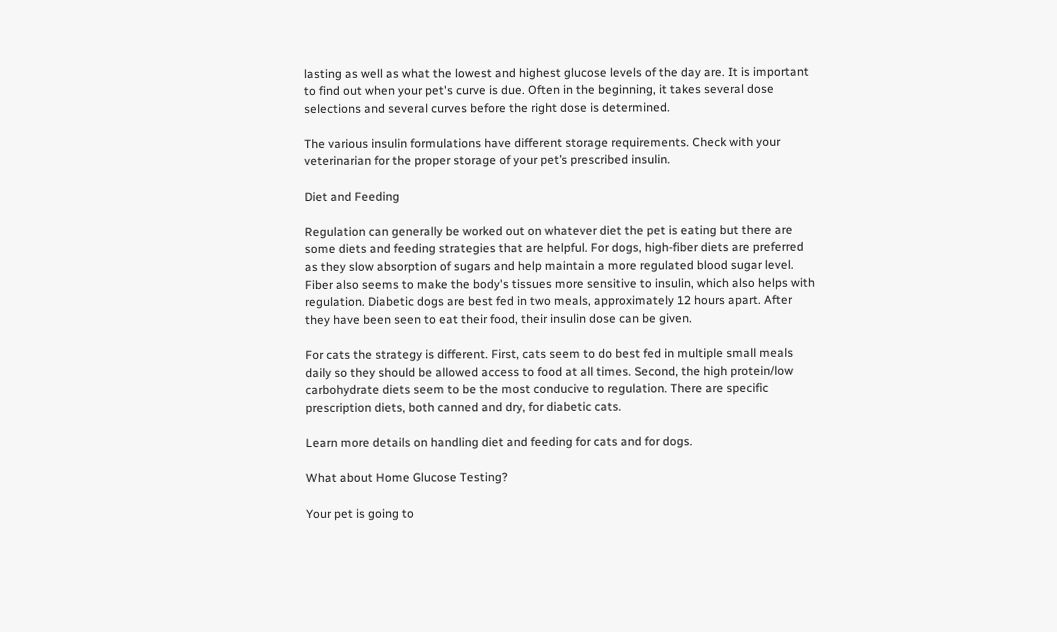lasting as well as what the lowest and highest glucose levels of the day are. It is important to find out when your pet's curve is due. Often in the beginning, it takes several dose selections and several curves before the right dose is determined.

The various insulin formulations have different storage requirements. Check with your veterinarian for the proper storage of your pet’s prescribed insulin.

Diet and Feeding

Regulation can generally be worked out on whatever diet the pet is eating but there are some diets and feeding strategies that are helpful. For dogs, high-fiber diets are preferred as they slow absorption of sugars and help maintain a more regulated blood sugar level. Fiber also seems to make the body's tissues more sensitive to insulin, which also helps with regulation. Diabetic dogs are best fed in two meals, approximately 12 hours apart. After they have been seen to eat their food, their insulin dose can be given.

For cats the strategy is different. First, cats seem to do best fed in multiple small meals daily so they should be allowed access to food at all times. Second, the high protein/low carbohydrate diets seem to be the most conducive to regulation. There are specific prescription diets, both canned and dry, for diabetic cats.

Learn more details on handling diet and feeding for cats and for dogs.

What about Home Glucose Testing?

Your pet is going to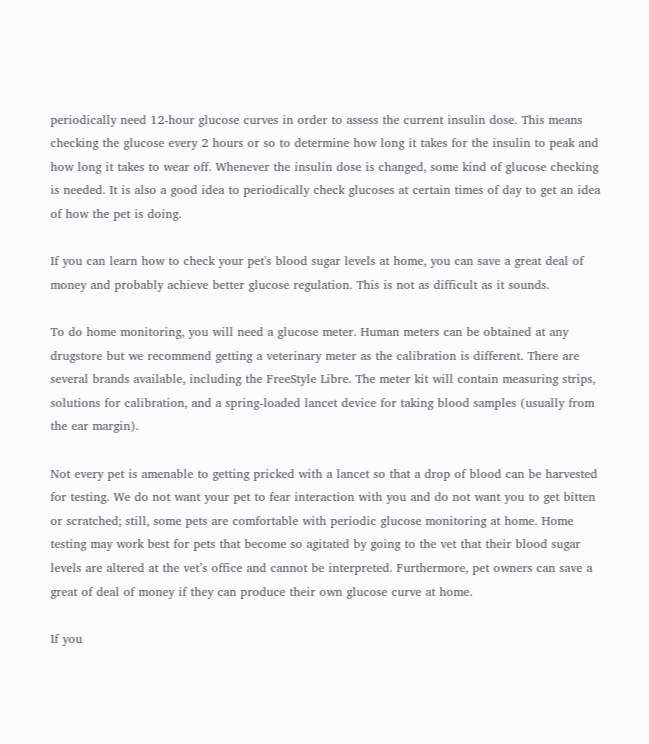periodically need 12-hour glucose curves in order to assess the current insulin dose. This means checking the glucose every 2 hours or so to determine how long it takes for the insulin to peak and how long it takes to wear off. Whenever the insulin dose is changed, some kind of glucose checking is needed. It is also a good idea to periodically check glucoses at certain times of day to get an idea of how the pet is doing.

If you can learn how to check your pet's blood sugar levels at home, you can save a great deal of money and probably achieve better glucose regulation. This is not as difficult as it sounds.

To do home monitoring, you will need a glucose meter. Human meters can be obtained at any drugstore but we recommend getting a veterinary meter as the calibration is different. There are several brands available, including the FreeStyle Libre. The meter kit will contain measuring strips, solutions for calibration, and a spring-loaded lancet device for taking blood samples (usually from the ear margin).

Not every pet is amenable to getting pricked with a lancet so that a drop of blood can be harvested for testing. We do not want your pet to fear interaction with you and do not want you to get bitten or scratched; still, some pets are comfortable with periodic glucose monitoring at home. Home testing may work best for pets that become so agitated by going to the vet that their blood sugar levels are altered at the vet’s office and cannot be interpreted. Furthermore, pet owners can save a great of deal of money if they can produce their own glucose curve at home.

If you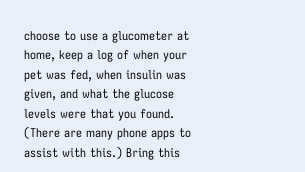choose to use a glucometer at home, keep a log of when your pet was fed, when insulin was given, and what the glucose levels were that you found. (There are many phone apps to assist with this.) Bring this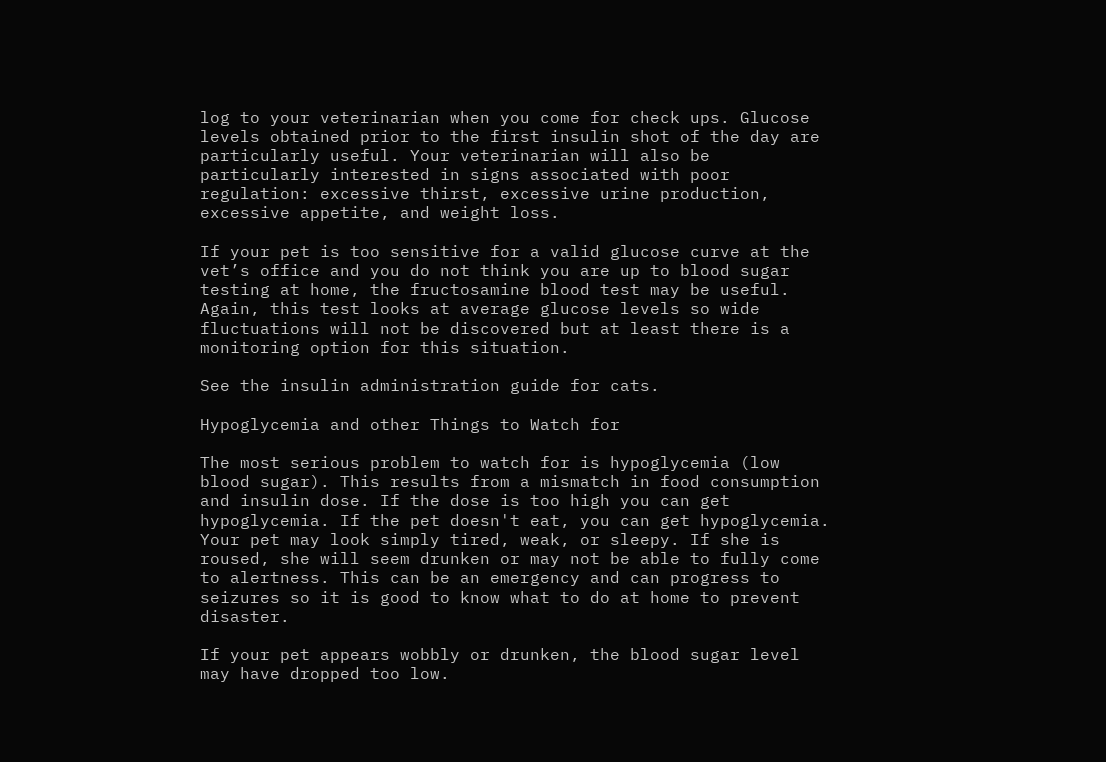log to your veterinarian when you come for check ups. Glucose levels obtained prior to the first insulin shot of the day are particularly useful. Your veterinarian will also be particularly interested in signs associated with poor regulation: excessive thirst, excessive urine production, excessive appetite, and weight loss.

If your pet is too sensitive for a valid glucose curve at the vet’s office and you do not think you are up to blood sugar testing at home, the fructosamine blood test may be useful. Again, this test looks at average glucose levels so wide fluctuations will not be discovered but at least there is a monitoring option for this situation.

See the insulin administration guide for cats.

Hypoglycemia and other Things to Watch for

The most serious problem to watch for is hypoglycemia (low blood sugar). This results from a mismatch in food consumption and insulin dose. If the dose is too high you can get hypoglycemia. If the pet doesn't eat, you can get hypoglycemia.  Your pet may look simply tired, weak, or sleepy. If she is roused, she will seem drunken or may not be able to fully come to alertness. This can be an emergency and can progress to seizures so it is good to know what to do at home to prevent disaster.

If your pet appears wobbly or drunken, the blood sugar level may have dropped too low.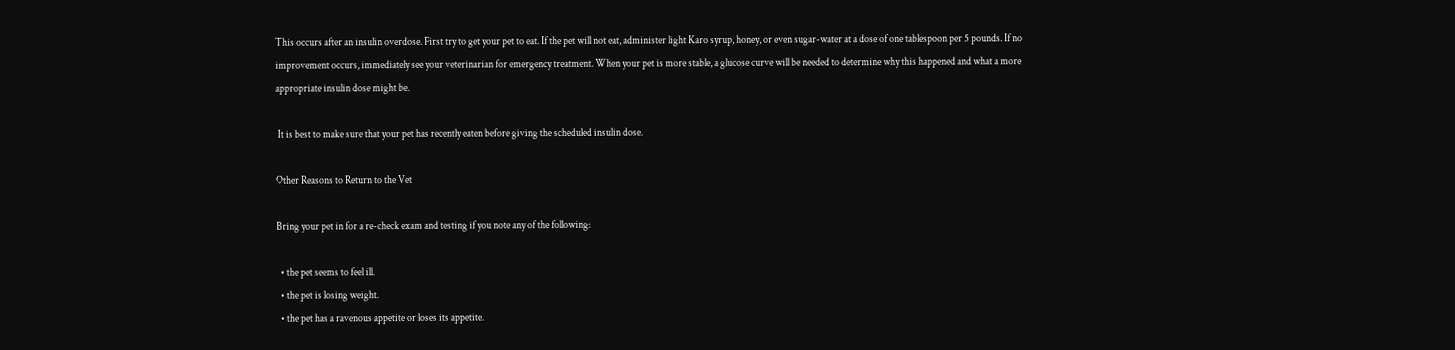This occurs after an insulin overdose. First try to get your pet to eat. If the pet will not eat, administer light Karo syrup, honey, or even sugar-water at a dose of one tablespoon per 5 pounds. If no improvement occurs, immediately see your veterinarian for emergency treatment. When your pet is more stable, a glucose curve will be needed to determine why this happened and what a more appropriate insulin dose might be.

 It is best to make sure that your pet has recently eaten before giving the scheduled insulin dose.

Other Reasons to Return to the Vet

Bring your pet in for a re-check exam and testing if you note any of the following:

  • the pet seems to feel ill.
  • the pet is losing weight.
  • the pet has a ravenous appetite or loses its appetite.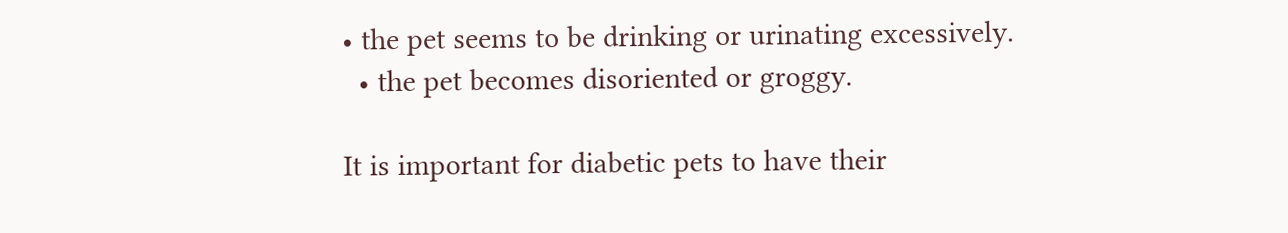• the pet seems to be drinking or urinating excessively.
  • the pet becomes disoriented or groggy.

It is important for diabetic pets to have their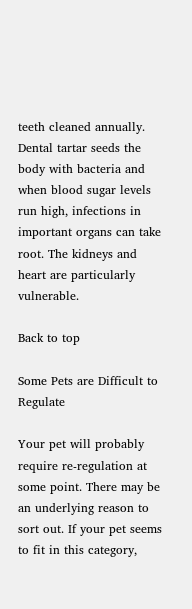teeth cleaned annually. Dental tartar seeds the body with bacteria and when blood sugar levels run high, infections in important organs can take root. The kidneys and heart are particularly vulnerable.

Back to top

Some Pets are Difficult to Regulate

Your pet will probably require re-regulation at some point. There may be an underlying reason to sort out. If your pet seems to fit in this category,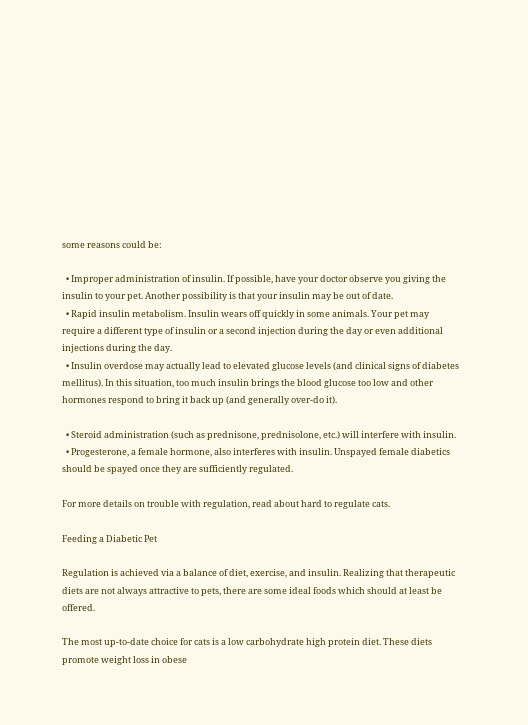some reasons could be:

  • Improper administration of insulin. If possible, have your doctor observe you giving the insulin to your pet. Another possibility is that your insulin may be out of date.
  • Rapid insulin metabolism. Insulin wears off quickly in some animals. Your pet may require a different type of insulin or a second injection during the day or even additional injections during the day.
  • Insulin overdose may actually lead to elevated glucose levels (and clinical signs of diabetes mellitus). In this situation, too much insulin brings the blood glucose too low and other hormones respond to bring it back up (and generally over-do it).

  • Steroid administration (such as prednisone, prednisolone, etc.) will interfere with insulin.
  • Progesterone, a female hormone, also interferes with insulin. Unspayed female diabetics should be spayed once they are sufficiently regulated.

For more details on trouble with regulation, read about hard to regulate cats.

Feeding a Diabetic Pet

Regulation is achieved via a balance of diet, exercise, and insulin. Realizing that therapeutic diets are not always attractive to pets, there are some ideal foods which should at least be offered.

The most up-to-date choice for cats is a low carbohydrate high protein diet. These diets promote weight loss in obese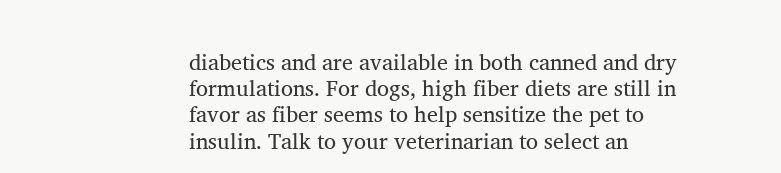diabetics and are available in both canned and dry formulations. For dogs, high fiber diets are still in favor as fiber seems to help sensitize the pet to insulin. Talk to your veterinarian to select an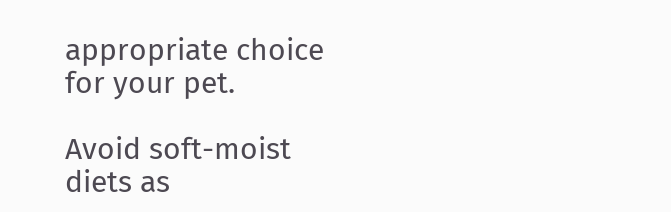appropriate choice for your pet.

Avoid soft-moist diets as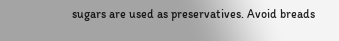sugars are used as preservatives. Avoid breads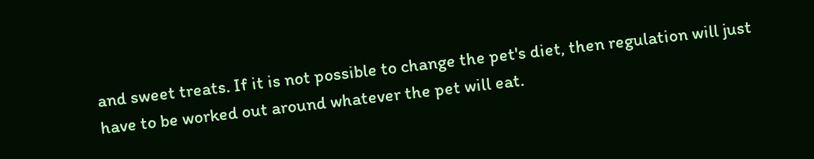and sweet treats. If it is not possible to change the pet's diet, then regulation will just have to be worked out around whatever the pet will eat.